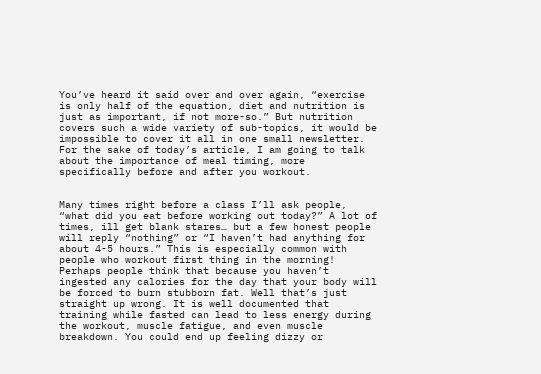You’ve heard it said over and over again, “exercise is only half of the equation, diet and nutrition is just as important, if not more-so.” But nutrition covers such a wide variety of sub-topics, it would be impossible to cover it all in one small newsletter. For the sake of today’s article, I am going to talk about the importance of meal timing, more specifically before and after you workout.


Many times right before a class I’ll ask people, “what did you eat before working out today?” A lot of times, ill get blank stares… but a few honest people will reply “nothing” or “I haven’t had anything for about 4-5 hours.” This is especially common with people who workout first thing in the morning! Perhaps people think that because you haven’t ingested any calories for the day that your body will be forced to burn stubborn fat. Well that’s just straight up wrong. It is well documented that training while fasted can lead to less energy during the workout, muscle fatigue, and even muscle breakdown. You could end up feeling dizzy or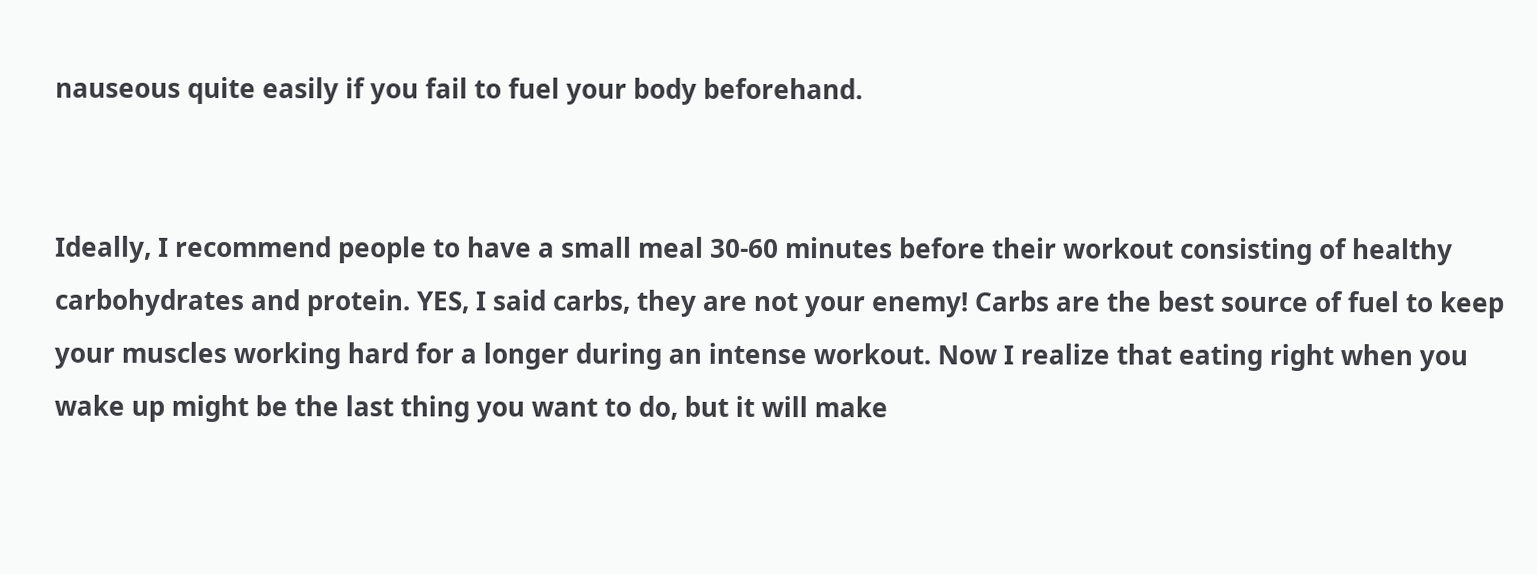nauseous quite easily if you fail to fuel your body beforehand.


Ideally, I recommend people to have a small meal 30-60 minutes before their workout consisting of healthy carbohydrates and protein. YES, I said carbs, they are not your enemy! Carbs are the best source of fuel to keep your muscles working hard for a longer during an intense workout. Now I realize that eating right when you wake up might be the last thing you want to do, but it will make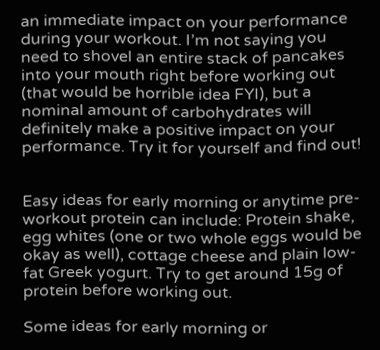an immediate impact on your performance during your workout. I’m not saying you need to shovel an entire stack of pancakes into your mouth right before working out (that would be horrible idea FYI), but a nominal amount of carbohydrates will definitely make a positive impact on your performance. Try it for yourself and find out!


Easy ideas for early morning or anytime pre-workout protein can include: Protein shake, egg whites (one or two whole eggs would be okay as well), cottage cheese and plain low-fat Greek yogurt. Try to get around 15g of protein before working out.

Some ideas for early morning or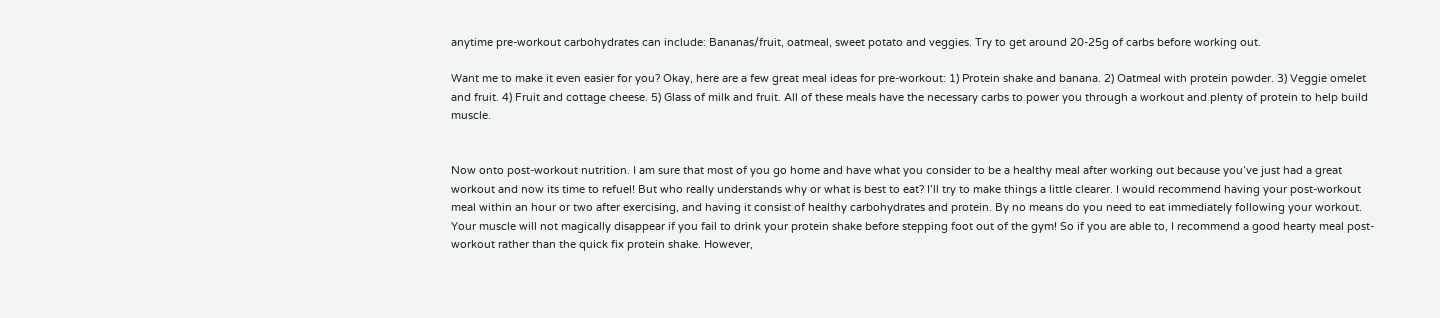anytime pre-workout carbohydrates can include: Bananas/fruit, oatmeal, sweet potato and veggies. Try to get around 20-25g of carbs before working out.

Want me to make it even easier for you? Okay, here are a few great meal ideas for pre-workout: 1) Protein shake and banana. 2) Oatmeal with protein powder. 3) Veggie omelet and fruit. 4) Fruit and cottage cheese. 5) Glass of milk and fruit. All of these meals have the necessary carbs to power you through a workout and plenty of protein to help build muscle.


Now onto post-workout nutrition. I am sure that most of you go home and have what you consider to be a healthy meal after working out because you’ve just had a great workout and now its time to refuel! But who really understands why or what is best to eat? I’ll try to make things a little clearer. I would recommend having your post-workout meal within an hour or two after exercising, and having it consist of healthy carbohydrates and protein. By no means do you need to eat immediately following your workout. Your muscle will not magically disappear if you fail to drink your protein shake before stepping foot out of the gym! So if you are able to, I recommend a good hearty meal post-workout rather than the quick fix protein shake. However,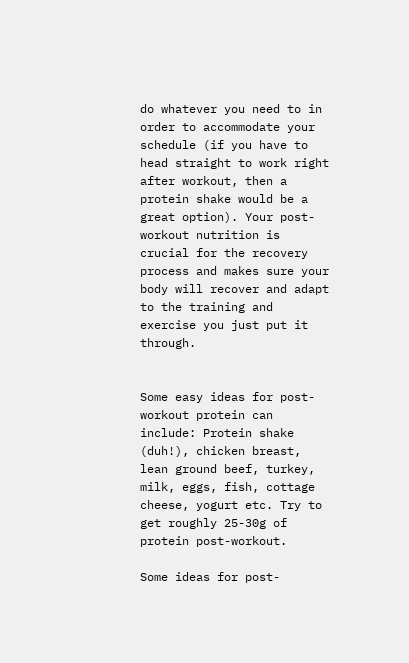do whatever you need to in order to accommodate your schedule (if you have to head straight to work right after workout, then a protein shake would be a great option). Your post-workout nutrition is crucial for the recovery process and makes sure your body will recover and adapt to the training and exercise you just put it through.


Some easy ideas for post-workout protein can include: Protein shake (duh!), chicken breast, lean ground beef, turkey, milk, eggs, fish, cottage cheese, yogurt etc. Try to get roughly 25-30g of protein post-workout.

Some ideas for post-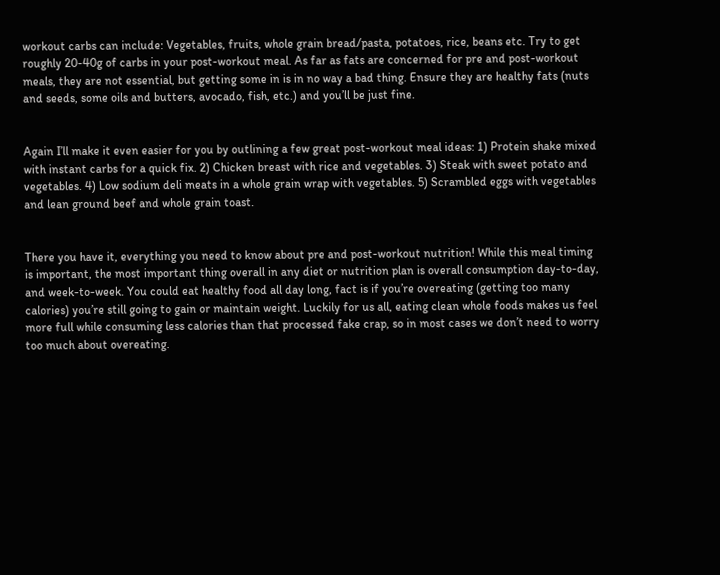workout carbs can include: Vegetables, fruits, whole grain bread/pasta, potatoes, rice, beans etc. Try to get roughly 20-40g of carbs in your post-workout meal. As far as fats are concerned for pre and post-workout meals, they are not essential, but getting some in is in no way a bad thing. Ensure they are healthy fats (nuts and seeds, some oils and butters, avocado, fish, etc.) and you’ll be just fine.


Again I’ll make it even easier for you by outlining a few great post-workout meal ideas: 1) Protein shake mixed with instant carbs for a quick fix. 2) Chicken breast with rice and vegetables. 3) Steak with sweet potato and vegetables. 4) Low sodium deli meats in a whole grain wrap with vegetables. 5) Scrambled eggs with vegetables and lean ground beef and whole grain toast.


There you have it, everything you need to know about pre and post-workout nutrition! While this meal timing is important, the most important thing overall in any diet or nutrition plan is overall consumption day-to-day, and week-to-week. You could eat healthy food all day long, fact is if you’re overeating (getting too many calories) you’re still going to gain or maintain weight. Luckily for us all, eating clean whole foods makes us feel more full while consuming less calories than that processed fake crap, so in most cases we don’t need to worry too much about overeating.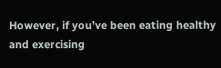However, if you’ve been eating healthy and exercising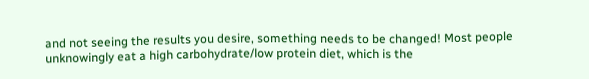and not seeing the results you desire, something needs to be changed! Most people unknowingly eat a high carbohydrate/low protein diet, which is the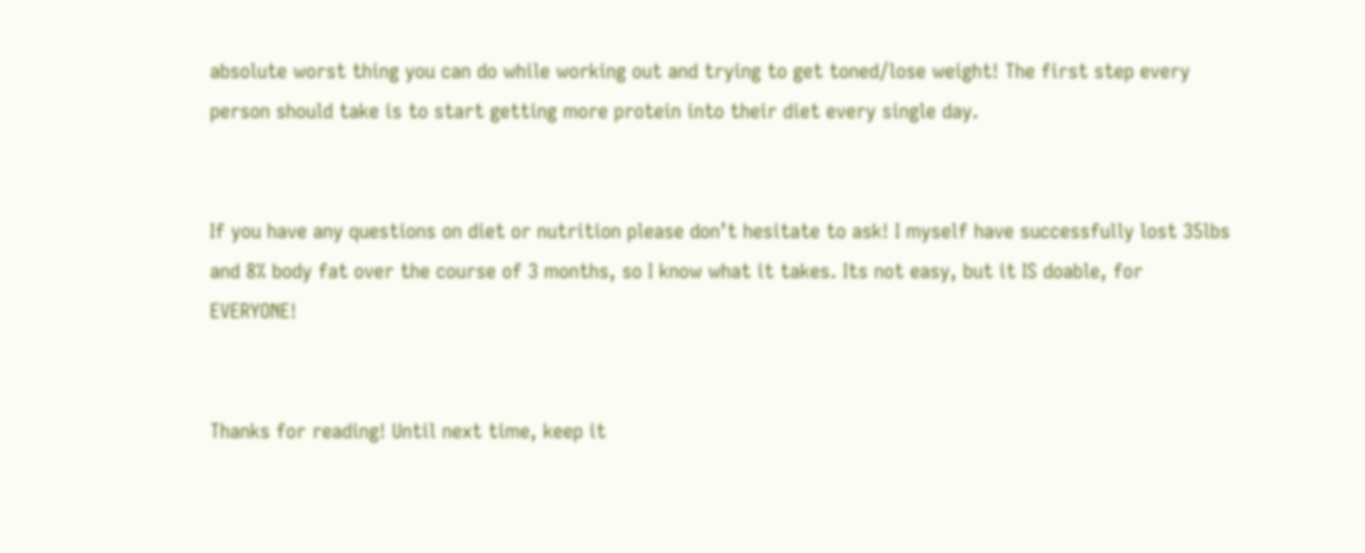absolute worst thing you can do while working out and trying to get toned/lose weight! The first step every person should take is to start getting more protein into their diet every single day.


If you have any questions on diet or nutrition please don’t hesitate to ask! I myself have successfully lost 35lbs and 8% body fat over the course of 3 months, so I know what it takes. Its not easy, but it IS doable, for EVERYONE!


Thanks for reading! Until next time, keep it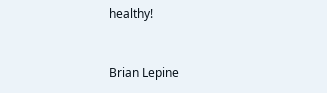healthy!


Brian Lepine